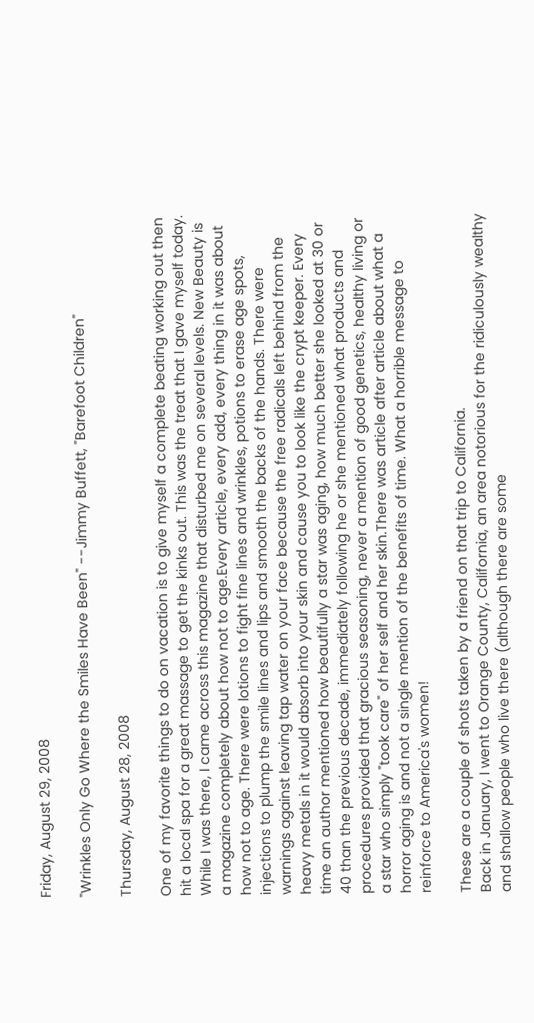Friday, August 29, 2008

"Wrinkles Only Go Where the Smiles Have Been" --Jimmy Buffett, "Barefoot Children"

Thursday, August 28, 2008

One of my favorite things to do on vacation is to give myself a complete beating working out then hit a local spa for a great massage to get the kinks out. This was the treat that I gave myself today. While I was there, I came across this magazine that disturbed me on several levels. New Beauty is a magazine completely about how not to age.Every article, every add, every thing in it was about how not to age. There were lotions to fight fine lines and wrinkles, potions to erase age spots, injections to plump the smile lines and lips and smooth the backs of the hands. There were warnings against leaving tap water on your face because the free radicals left behind from the heavy metals in it would absorb into your skin and cause you to look like the crypt keeper. Every time an author mentioned how beautifully a star was aging, how much better she looked at 30 or 40 than the previous decade, immediately following he or she mentioned what products and procedures provided that gracious seasoning, never a mention of good genetics, healthy living or a star who simply "took care" of her self and her skin.There was article after article about what a horror aging is and not a single mention of the benefits of time. What a horrible message to reinforce to America's women!

These are a couple of shots taken by a friend on that trip to California.
Back in January, I went to Orange County, California, an area notorious for the ridiculously wealthy and shallow people who live there (although there are some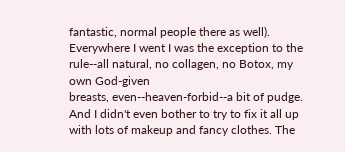fantastic, normal people there as well). Everywhere I went I was the exception to the rule--all natural, no collagen, no Botox, my own God-given
breasts, even--heaven-forbid--a bit of pudge. And I didn't even bother to try to fix it all up with lots of makeup and fancy clothes. The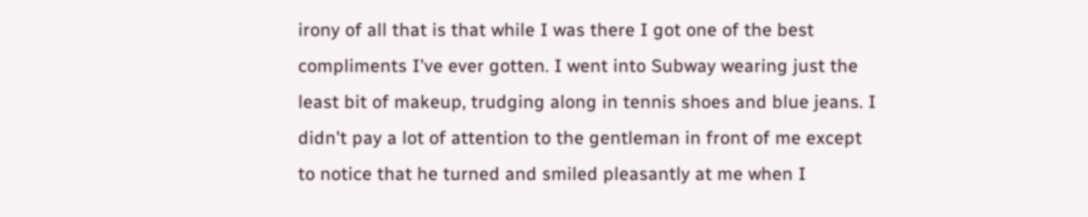irony of all that is that while I was there I got one of the best compliments I've ever gotten. I went into Subway wearing just the least bit of makeup, trudging along in tennis shoes and blue jeans. I didn't pay a lot of attention to the gentleman in front of me except to notice that he turned and smiled pleasantly at me when I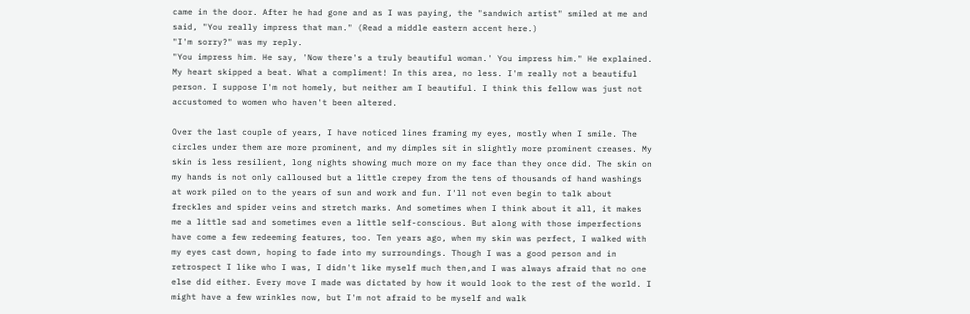came in the door. After he had gone and as I was paying, the "sandwich artist" smiled at me and said, "You really impress that man." (Read a middle eastern accent here.)
"I'm sorry?" was my reply.
"You impress him. He say, 'Now there's a truly beautiful woman.' You impress him." He explained.
My heart skipped a beat. What a compliment! In this area, no less. I'm really not a beautiful person. I suppose I'm not homely, but neither am I beautiful. I think this fellow was just not accustomed to women who haven't been altered.

Over the last couple of years, I have noticed lines framing my eyes, mostly when I smile. The circles under them are more prominent, and my dimples sit in slightly more prominent creases. My skin is less resilient, long nights showing much more on my face than they once did. The skin on my hands is not only calloused but a little crepey from the tens of thousands of hand washings at work piled on to the years of sun and work and fun. I'll not even begin to talk about freckles and spider veins and stretch marks. And sometimes when I think about it all, it makes me a little sad and sometimes even a little self-conscious. But along with those imperfections have come a few redeeming features, too. Ten years ago, when my skin was perfect, I walked with my eyes cast down, hoping to fade into my surroundings. Though I was a good person and in retrospect I like who I was, I didn't like myself much then,and I was always afraid that no one else did either. Every move I made was dictated by how it would look to the rest of the world. I might have a few wrinkles now, but I'm not afraid to be myself and walk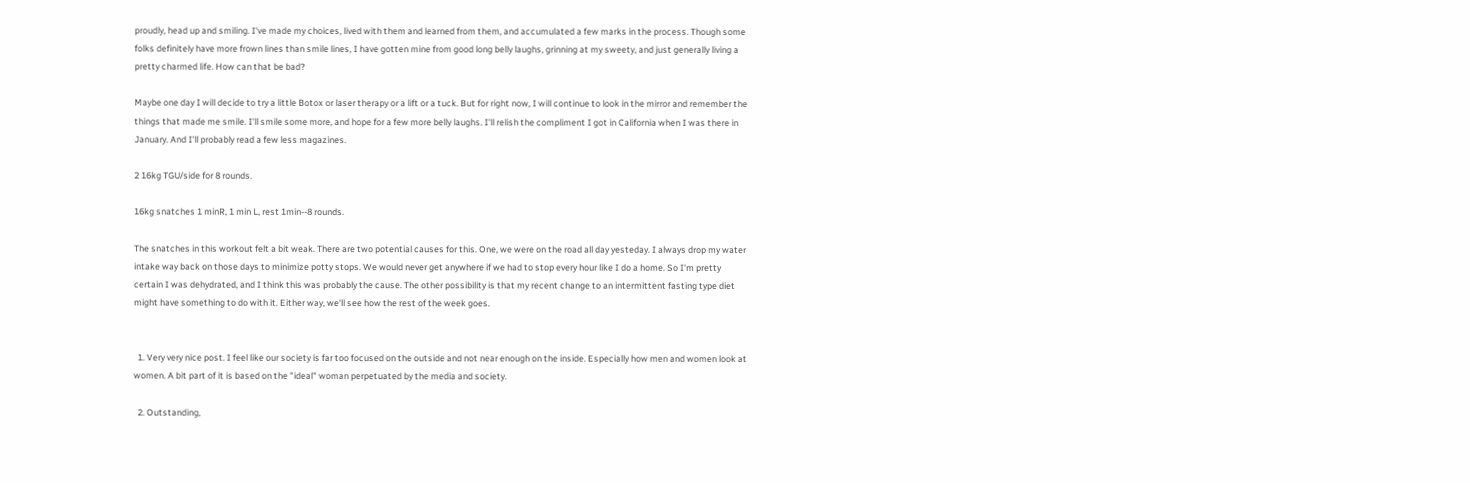proudly, head up and smiling. I've made my choices, lived with them and learned from them, and accumulated a few marks in the process. Though some folks definitely have more frown lines than smile lines, I have gotten mine from good long belly laughs, grinning at my sweety, and just generally living a pretty charmed life. How can that be bad?

Maybe one day I will decide to try a little Botox or laser therapy or a lift or a tuck. But for right now, I will continue to look in the mirror and remember the things that made me smile. I'll smile some more, and hope for a few more belly laughs. I'll relish the compliment I got in California when I was there in January. And I'll probably read a few less magazines.

2 16kg TGU/side for 8 rounds.

16kg snatches 1 minR, 1 min L, rest 1min--8 rounds.

The snatches in this workout felt a bit weak. There are two potential causes for this. One, we were on the road all day yesteday. I always drop my water intake way back on those days to minimize potty stops. We would never get anywhere if we had to stop every hour like I do a home. So I'm pretty certain I was dehydrated, and I think this was probably the cause. The other possibility is that my recent change to an intermittent fasting type diet might have something to do with it. Either way, we'll see how the rest of the week goes.


  1. Very very nice post. I feel like our society is far too focused on the outside and not near enough on the inside. Especially how men and women look at women. A bit part of it is based on the "ideal" woman perpetuated by the media and society.

  2. Outstanding,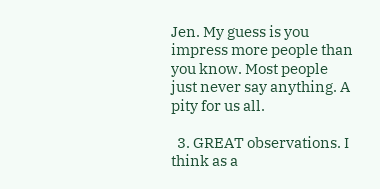Jen. My guess is you impress more people than you know. Most people just never say anything. A pity for us all.

  3. GREAT observations. I think as a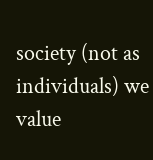society (not as individuals) we value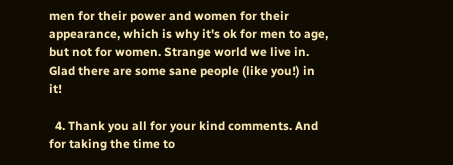men for their power and women for their appearance, which is why it's ok for men to age, but not for women. Strange world we live in. Glad there are some sane people (like you!) in it!

  4. Thank you all for your kind comments. And for taking the time to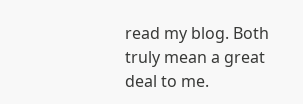read my blog. Both truly mean a great deal to me.